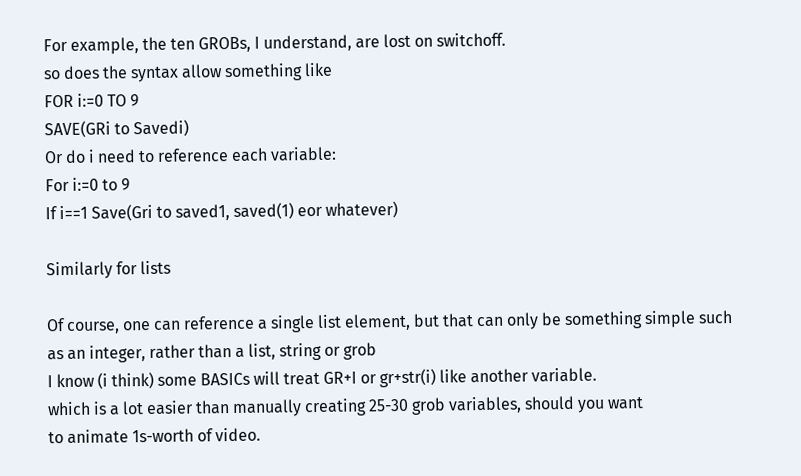For example, the ten GROBs, I understand, are lost on switchoff.
so does the syntax allow something like
FOR i:=0 TO 9
SAVE(GRi to Savedi)
Or do i need to reference each variable:
For i:=0 to 9
If i==1 Save(Gri to saved1, saved(1) eor whatever)

Similarly for lists

Of course, one can reference a single list element, but that can only be something simple such as an integer, rather than a list, string or grob
I know (i think) some BASICs will treat GR+I or gr+str(i) like another variable.
which is a lot easier than manually creating 25-30 grob variables, should you want
to animate 1s-worth of video.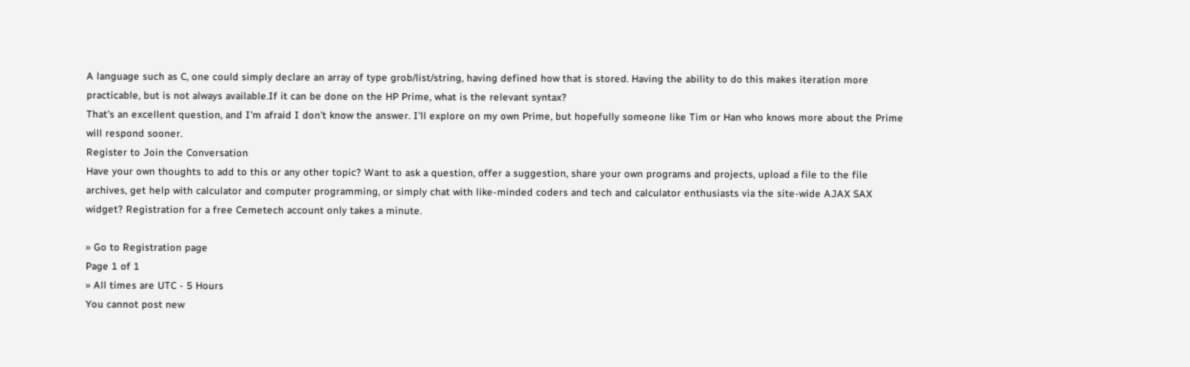A language such as C, one could simply declare an array of type grob/list/string, having defined how that is stored. Having the ability to do this makes iteration more practicable, but is not always available.If it can be done on the HP Prime, what is the relevant syntax?
That's an excellent question, and I'm afraid I don't know the answer. I'll explore on my own Prime, but hopefully someone like Tim or Han who knows more about the Prime will respond sooner.
Register to Join the Conversation
Have your own thoughts to add to this or any other topic? Want to ask a question, offer a suggestion, share your own programs and projects, upload a file to the file archives, get help with calculator and computer programming, or simply chat with like-minded coders and tech and calculator enthusiasts via the site-wide AJAX SAX widget? Registration for a free Cemetech account only takes a minute.

» Go to Registration page
Page 1 of 1
» All times are UTC - 5 Hours
You cannot post new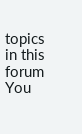topics in this forum
You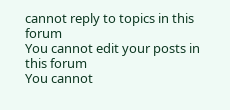cannot reply to topics in this forum
You cannot edit your posts in this forum
You cannot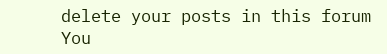delete your posts in this forum
You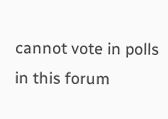cannot vote in polls in this forum